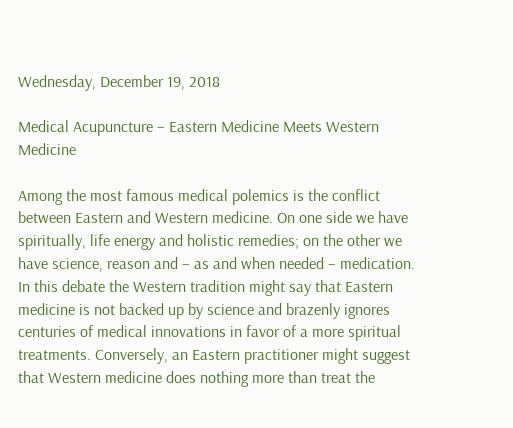Wednesday, December 19, 2018

Medical Acupuncture – Eastern Medicine Meets Western Medicine

Among the most famous medical polemics is the conflict between Eastern and Western medicine. On one side we have spiritually, life energy and holistic remedies; on the other we have science, reason and – as and when needed – medication. In this debate the Western tradition might say that Eastern medicine is not backed up by science and brazenly ignores centuries of medical innovations in favor of a more spiritual treatments. Conversely, an Eastern practitioner might suggest that Western medicine does nothing more than treat the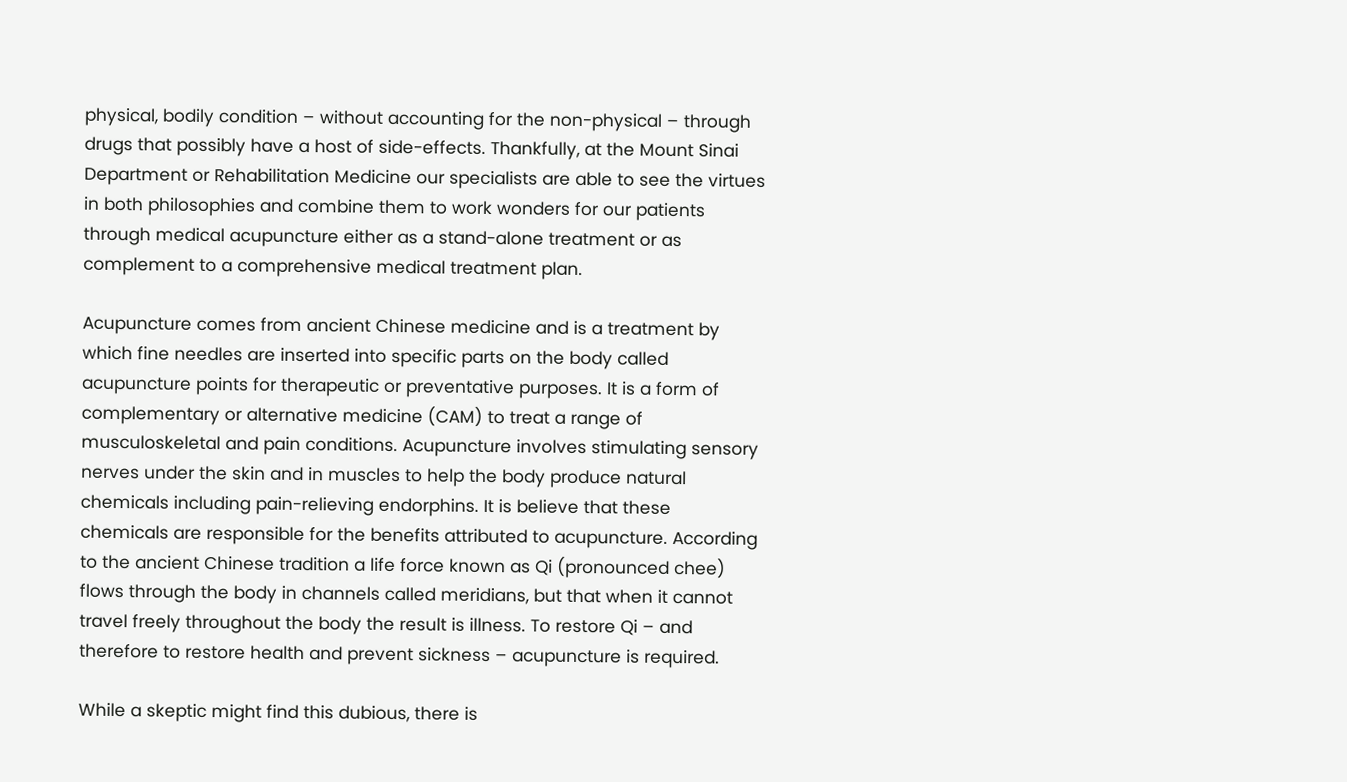physical, bodily condition – without accounting for the non-physical – through drugs that possibly have a host of side-effects. Thankfully, at the Mount Sinai Department or Rehabilitation Medicine our specialists are able to see the virtues in both philosophies and combine them to work wonders for our patients through medical acupuncture either as a stand-alone treatment or as complement to a comprehensive medical treatment plan.

Acupuncture comes from ancient Chinese medicine and is a treatment by which fine needles are inserted into specific parts on the body called acupuncture points for therapeutic or preventative purposes. It is a form of complementary or alternative medicine (CAM) to treat a range of musculoskeletal and pain conditions. Acupuncture involves stimulating sensory nerves under the skin and in muscles to help the body produce natural chemicals including pain-relieving endorphins. It is believe that these chemicals are responsible for the benefits attributed to acupuncture. According to the ancient Chinese tradition a life force known as Qi (pronounced chee) flows through the body in channels called meridians, but that when it cannot travel freely throughout the body the result is illness. To restore Qi – and therefore to restore health and prevent sickness – acupuncture is required.

While a skeptic might find this dubious, there is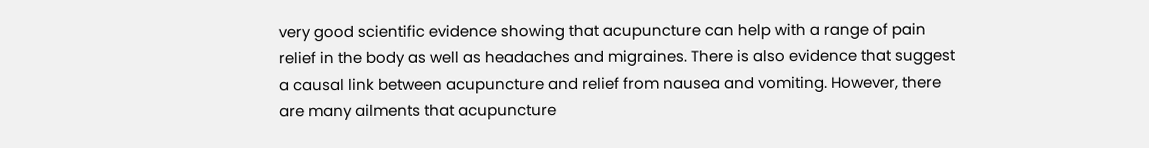very good scientific evidence showing that acupuncture can help with a range of pain relief in the body as well as headaches and migraines. There is also evidence that suggest a causal link between acupuncture and relief from nausea and vomiting. However, there are many ailments that acupuncture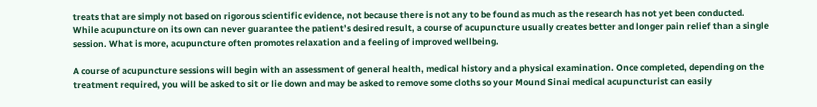treats that are simply not based on rigorous scientific evidence, not because there is not any to be found as much as the research has not yet been conducted. While acupuncture on its own can never guarantee the patient’s desired result, a course of acupuncture usually creates better and longer pain relief than a single session. What is more, acupuncture often promotes relaxation and a feeling of improved wellbeing.

A course of acupuncture sessions will begin with an assessment of general health, medical history and a physical examination. Once completed, depending on the treatment required, you will be asked to sit or lie down and may be asked to remove some cloths so your Mound Sinai medical acupuncturist can easily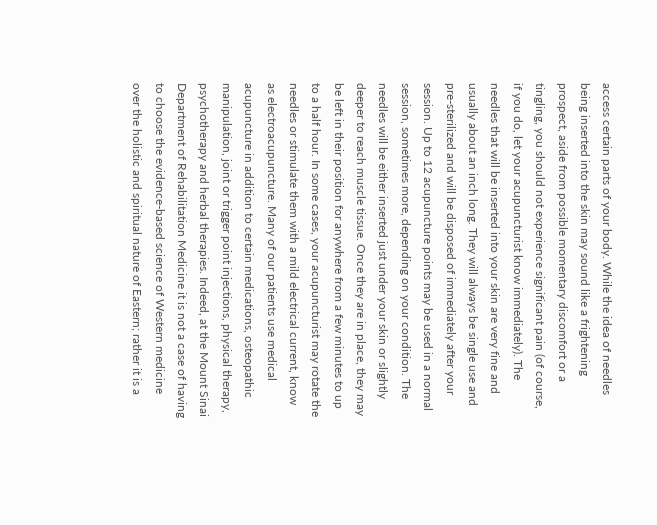access certain parts of your body. While the idea of needles being inserted into the skin may sound like a frightening prospect, aside from possible momentary discomfort or a tingling, you should not experience significant pain (of course, if you do, let your acupuncturist know immediately). The needles that will be inserted into your skin are very fine and usually about an inch long. They will always be single use and pre-sterilized and will be disposed of immediately after your session. Up to 12 acupuncture points may be used in a normal session, sometimes more, depending on your condition. The needles will be either inserted just under your skin or slightly deeper to reach muscle tissue. Once they are in place, they may be left in their position for anywhere from a few minutes to up to a half hour. In some cases, your acupuncturist may rotate the needles or stimulate them with a mild electrical current, know as electroacupuncture. Many of our patients use medical acupuncture in addition to certain medications, osteopathic manipulation, joint or trigger point injections, physical therapy, psychotherapy and herbal therapies. Indeed, at the Mount Sinai Department of Rehabilitation Medicine it is not a case of having to choose the evidence-based science of Western medicine over the holistic and spiritual nature of Eastern; rather it is a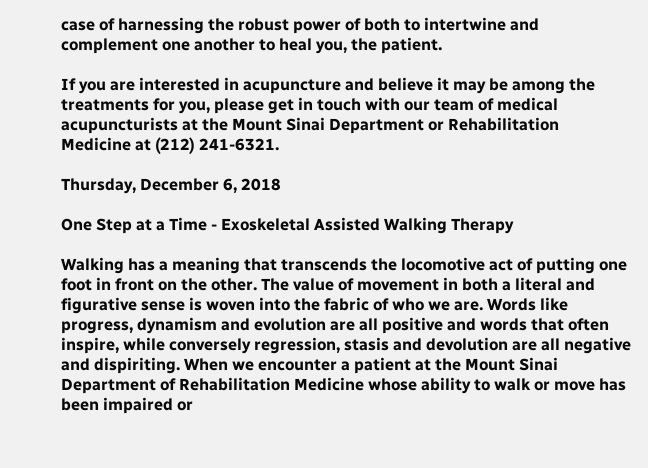case of harnessing the robust power of both to intertwine and complement one another to heal you, the patient.

If you are interested in acupuncture and believe it may be among the treatments for you, please get in touch with our team of medical acupuncturists at the Mount Sinai Department or Rehabilitation Medicine at (212) 241-6321.

Thursday, December 6, 2018

One Step at a Time - Exoskeletal Assisted Walking Therapy

Walking has a meaning that transcends the locomotive act of putting one foot in front on the other. The value of movement in both a literal and figurative sense is woven into the fabric of who we are. Words like progress, dynamism and evolution are all positive and words that often inspire, while conversely regression, stasis and devolution are all negative and dispiriting. When we encounter a patient at the Mount Sinai Department of Rehabilitation Medicine whose ability to walk or move has been impaired or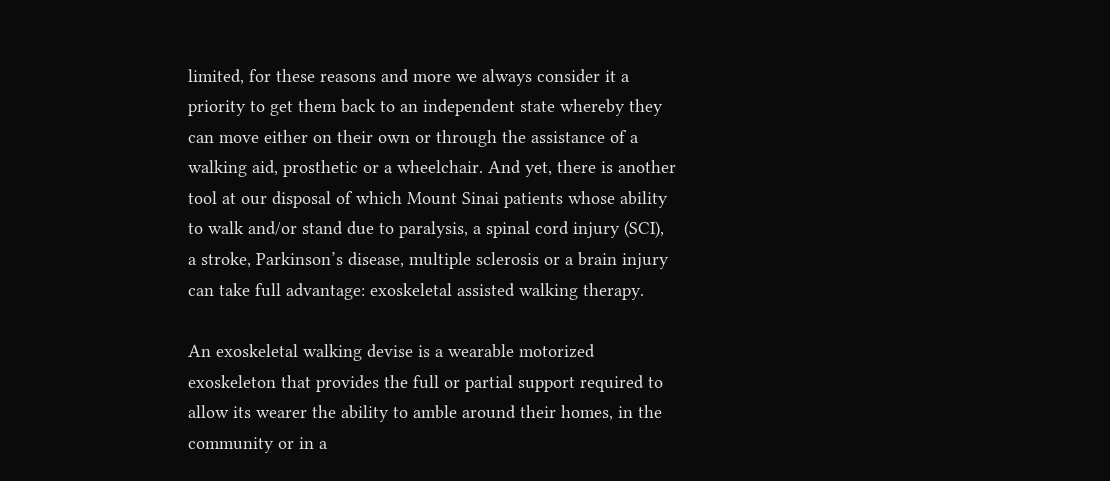limited, for these reasons and more we always consider it a priority to get them back to an independent state whereby they can move either on their own or through the assistance of a walking aid, prosthetic or a wheelchair. And yet, there is another tool at our disposal of which Mount Sinai patients whose ability to walk and/or stand due to paralysis, a spinal cord injury (SCI), a stroke, Parkinson’s disease, multiple sclerosis or a brain injury can take full advantage: exoskeletal assisted walking therapy.

An exoskeletal walking devise is a wearable motorized exoskeleton that provides the full or partial support required to allow its wearer the ability to amble around their homes, in the community or in a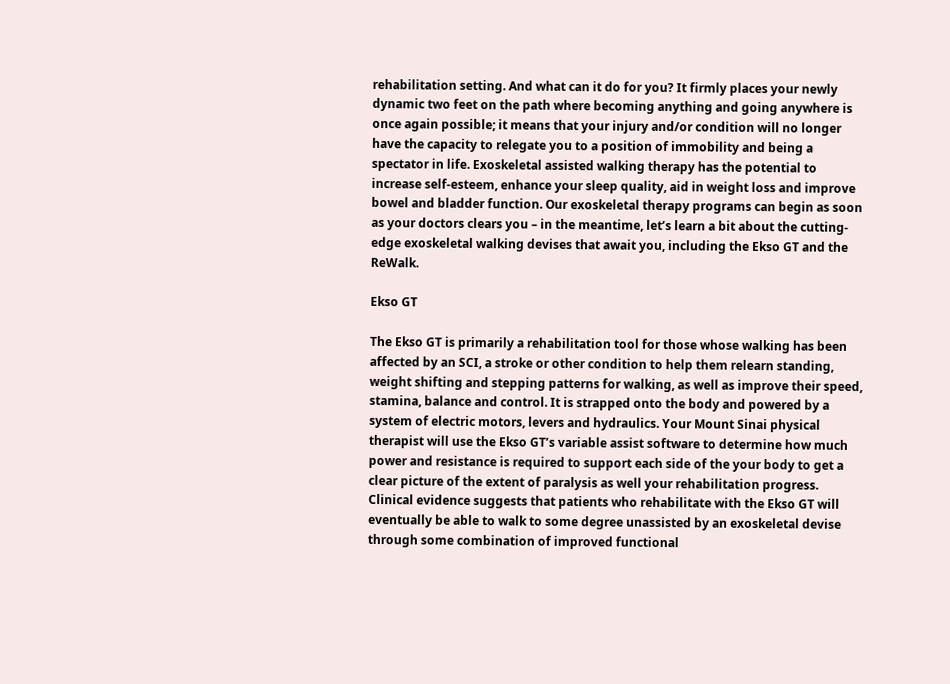rehabilitation setting. And what can it do for you? It firmly places your newly dynamic two feet on the path where becoming anything and going anywhere is once again possible; it means that your injury and/or condition will no longer have the capacity to relegate you to a position of immobility and being a spectator in life. Exoskeletal assisted walking therapy has the potential to increase self-esteem, enhance your sleep quality, aid in weight loss and improve bowel and bladder function. Our exoskeletal therapy programs can begin as soon as your doctors clears you – in the meantime, let’s learn a bit about the cutting-edge exoskeletal walking devises that await you, including the Ekso GT and the ReWalk.

Ekso GT

The Ekso GT is primarily a rehabilitation tool for those whose walking has been affected by an SCI, a stroke or other condition to help them relearn standing, weight shifting and stepping patterns for walking, as well as improve their speed, stamina, balance and control. It is strapped onto the body and powered by a system of electric motors, levers and hydraulics. Your Mount Sinai physical therapist will use the Ekso GT’s variable assist software to determine how much power and resistance is required to support each side of the your body to get a clear picture of the extent of paralysis as well your rehabilitation progress. Clinical evidence suggests that patients who rehabilitate with the Ekso GT will eventually be able to walk to some degree unassisted by an exoskeletal devise through some combination of improved functional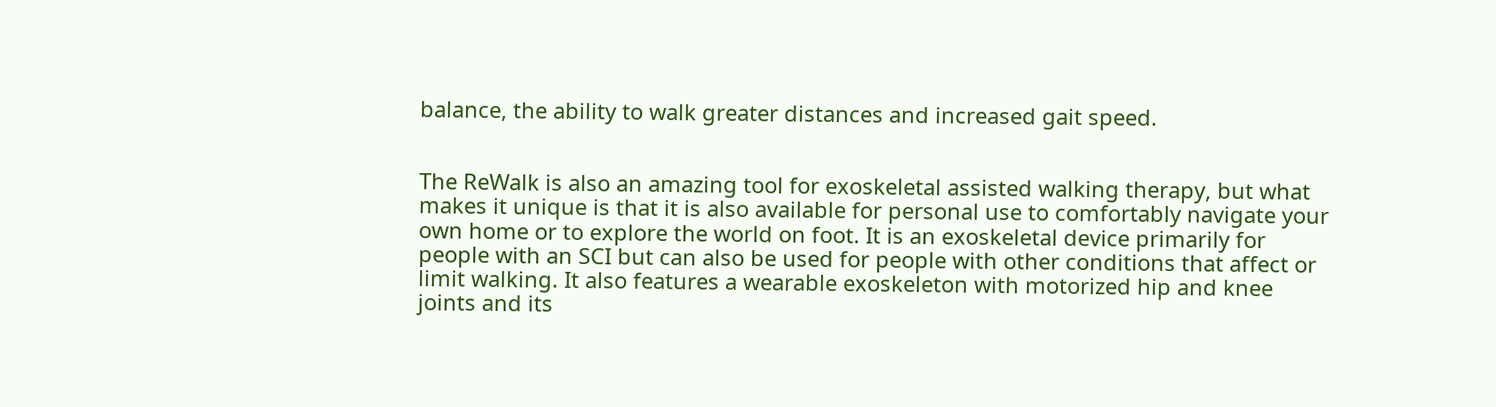balance, the ability to walk greater distances and increased gait speed.


The ReWalk is also an amazing tool for exoskeletal assisted walking therapy, but what makes it unique is that it is also available for personal use to comfortably navigate your own home or to explore the world on foot. It is an exoskeletal device primarily for people with an SCI but can also be used for people with other conditions that affect or limit walking. It also features a wearable exoskeleton with motorized hip and knee joints and its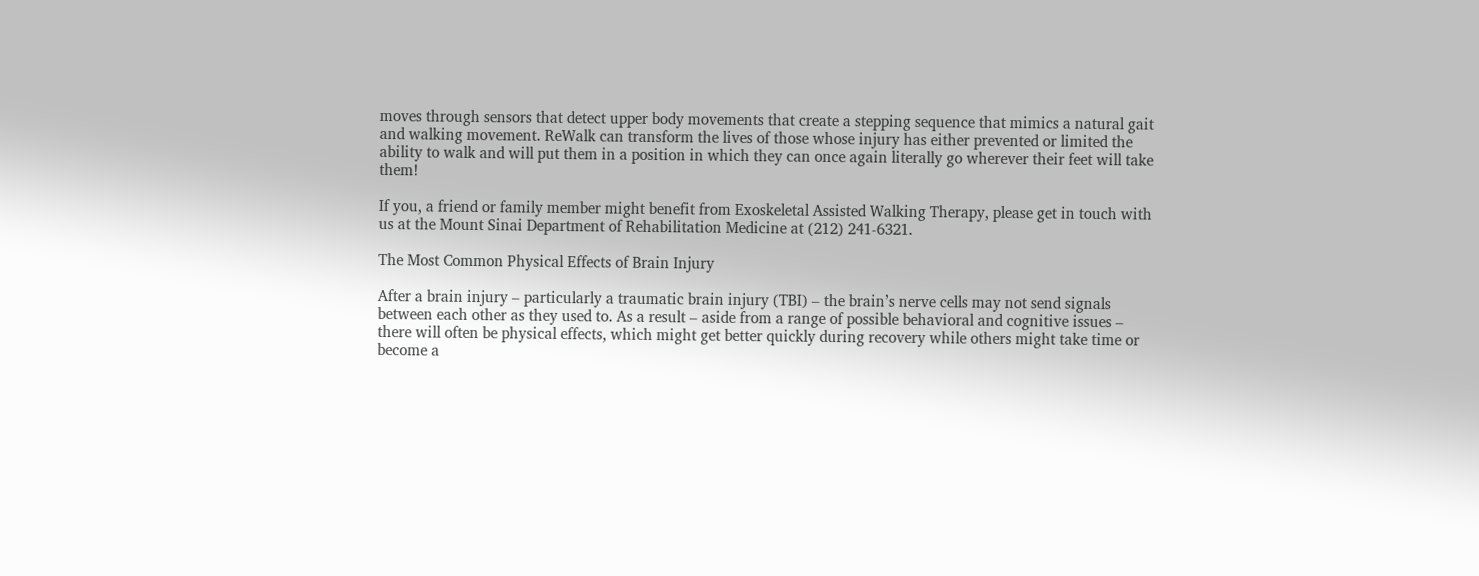moves through sensors that detect upper body movements that create a stepping sequence that mimics a natural gait and walking movement. ReWalk can transform the lives of those whose injury has either prevented or limited the ability to walk and will put them in a position in which they can once again literally go wherever their feet will take them!

If you, a friend or family member might benefit from Exoskeletal Assisted Walking Therapy, please get in touch with us at the Mount Sinai Department of Rehabilitation Medicine at (212) 241-6321.

The Most Common Physical Effects of Brain Injury

After a brain injury – particularly a traumatic brain injury (TBI) – the brain’s nerve cells may not send signals between each other as they used to. As a result – aside from a range of possible behavioral and cognitive issues – there will often be physical effects, which might get better quickly during recovery while others might take time or become a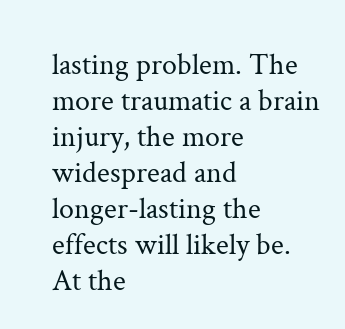lasting problem. The more traumatic a brain injury, the more widespread and longer-lasting the effects will likely be. At the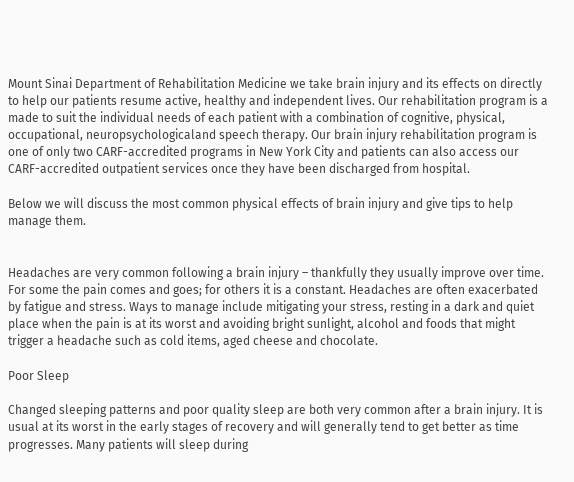Mount Sinai Department of Rehabilitation Medicine we take brain injury and its effects on directly to help our patients resume active, healthy and independent lives. Our rehabilitation program is a made to suit the individual needs of each patient with a combination of cognitive, physical, occupational, neuropsychologicaland speech therapy. Our brain injury rehabilitation program is one of only two CARF-accredited programs in New York City and patients can also access our CARF-accredited outpatient services once they have been discharged from hospital.

Below we will discuss the most common physical effects of brain injury and give tips to help manage them.


Headaches are very common following a brain injury – thankfully they usually improve over time. For some the pain comes and goes; for others it is a constant. Headaches are often exacerbated by fatigue and stress. Ways to manage include mitigating your stress, resting in a dark and quiet place when the pain is at its worst and avoiding bright sunlight, alcohol and foods that might trigger a headache such as cold items, aged cheese and chocolate.

Poor Sleep

Changed sleeping patterns and poor quality sleep are both very common after a brain injury. It is usual at its worst in the early stages of recovery and will generally tend to get better as time progresses. Many patients will sleep during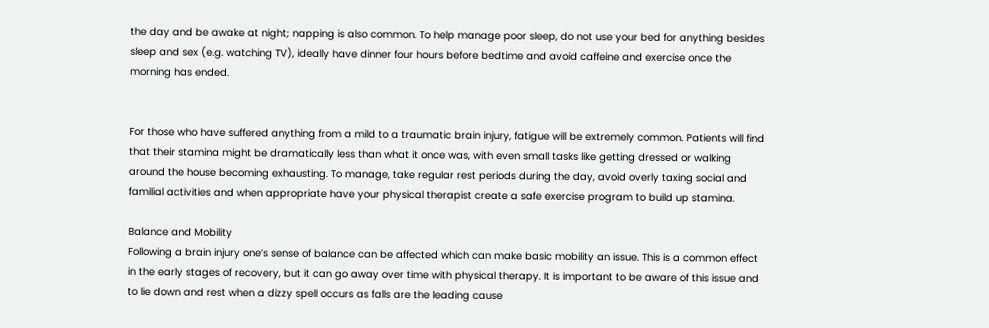the day and be awake at night; napping is also common. To help manage poor sleep, do not use your bed for anything besides sleep and sex (e.g. watching TV), ideally have dinner four hours before bedtime and avoid caffeine and exercise once the morning has ended.


For those who have suffered anything from a mild to a traumatic brain injury, fatigue will be extremely common. Patients will find that their stamina might be dramatically less than what it once was, with even small tasks like getting dressed or walking around the house becoming exhausting. To manage, take regular rest periods during the day, avoid overly taxing social and familial activities and when appropriate have your physical therapist create a safe exercise program to build up stamina.

Balance and Mobility
Following a brain injury one’s sense of balance can be affected which can make basic mobility an issue. This is a common effect in the early stages of recovery, but it can go away over time with physical therapy. It is important to be aware of this issue and to lie down and rest when a dizzy spell occurs as falls are the leading cause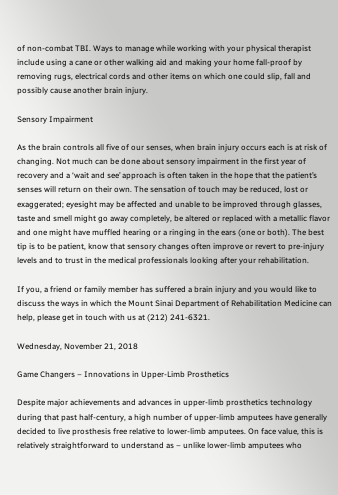of non-combat TBI. Ways to manage while working with your physical therapist include using a cane or other walking aid and making your home fall-proof by removing rugs, electrical cords and other items on which one could slip, fall and possibly cause another brain injury.

Sensory Impairment

As the brain controls all five of our senses, when brain injury occurs each is at risk of changing. Not much can be done about sensory impairment in the first year of recovery and a ‘wait and see’ approach is often taken in the hope that the patient’s senses will return on their own. The sensation of touch may be reduced, lost or exaggerated; eyesight may be affected and unable to be improved through glasses, taste and smell might go away completely, be altered or replaced with a metallic flavor and one might have muffled hearing or a ringing in the ears (one or both). The best tip is to be patient, know that sensory changes often improve or revert to pre-injury levels and to trust in the medical professionals looking after your rehabilitation.

If you, a friend or family member has suffered a brain injury and you would like to discuss the ways in which the Mount Sinai Department of Rehabilitation Medicine can help, please get in touch with us at (212) 241-6321.

Wednesday, November 21, 2018

Game Changers – Innovations in Upper-Limb Prosthetics

Despite major achievements and advances in upper-limb prosthetics technology during that past half-century, a high number of upper-limb amputees have generally decided to live prosthesis free relative to lower-limb amputees. On face value, this is relatively straightforward to understand as – unlike lower-limb amputees who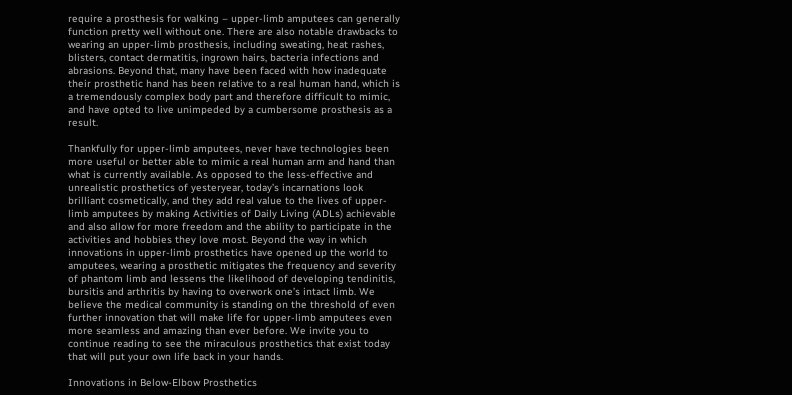require a prosthesis for walking – upper-limb amputees can generally function pretty well without one. There are also notable drawbacks to wearing an upper-limb prosthesis, including sweating, heat rashes, blisters, contact dermatitis, ingrown hairs, bacteria infections and abrasions. Beyond that, many have been faced with how inadequate their prosthetic hand has been relative to a real human hand, which is a tremendously complex body part and therefore difficult to mimic, and have opted to live unimpeded by a cumbersome prosthesis as a result.

Thankfully for upper-limb amputees, never have technologies been more useful or better able to mimic a real human arm and hand than what is currently available. As opposed to the less-effective and unrealistic prosthetics of yesteryear, today’s incarnations look brilliant cosmetically, and they add real value to the lives of upper-limb amputees by making Activities of Daily Living (ADLs) achievable and also allow for more freedom and the ability to participate in the activities and hobbies they love most. Beyond the way in which innovations in upper-limb prosthetics have opened up the world to amputees, wearing a prosthetic mitigates the frequency and severity of phantom limb and lessens the likelihood of developing tendinitis, bursitis and arthritis by having to overwork one’s intact limb. We believe the medical community is standing on the threshold of even further innovation that will make life for upper-limb amputees even more seamless and amazing than ever before. We invite you to continue reading to see the miraculous prosthetics that exist today that will put your own life back in your hands.

Innovations in Below-Elbow Prosthetics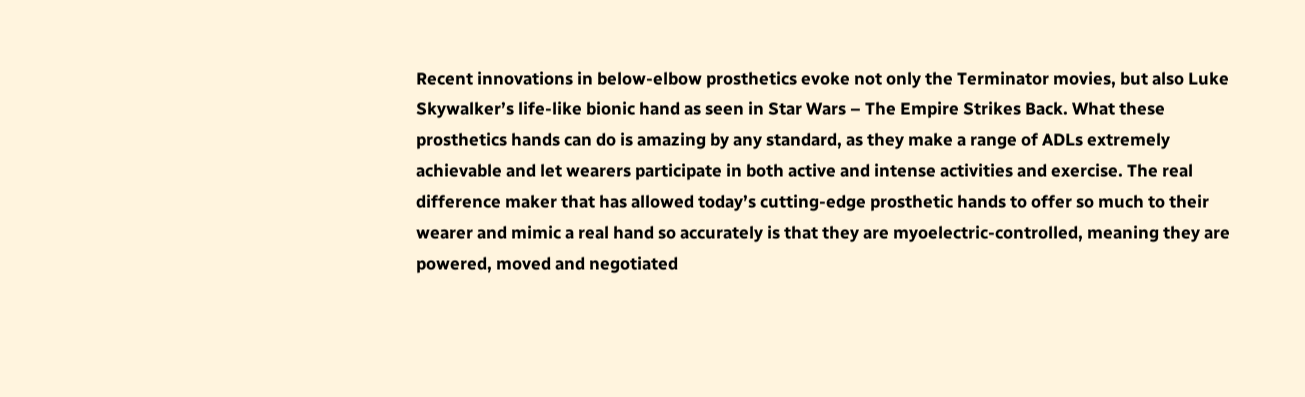Recent innovations in below-elbow prosthetics evoke not only the Terminator movies, but also Luke Skywalker’s life-like bionic hand as seen in Star Wars – The Empire Strikes Back. What these prosthetics hands can do is amazing by any standard, as they make a range of ADLs extremely achievable and let wearers participate in both active and intense activities and exercise. The real difference maker that has allowed today’s cutting-edge prosthetic hands to offer so much to their wearer and mimic a real hand so accurately is that they are myoelectric-controlled, meaning they are powered, moved and negotiated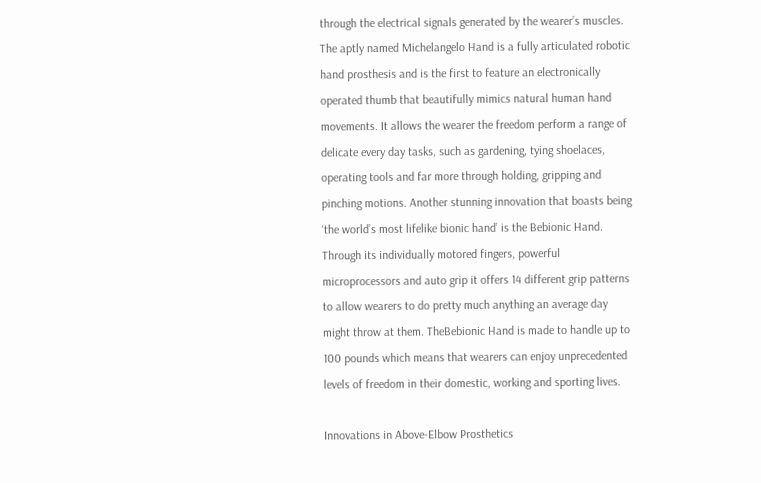through the electrical signals generated by the wearer’s muscles. The aptly named Michelangelo Hand is a fully articulated robotic hand prosthesis and is the first to feature an electronically operated thumb that beautifully mimics natural human hand movements. It allows the wearer the freedom perform a range of delicate every day tasks, such as gardening, tying shoelaces, operating tools and far more through holding, gripping and pinching motions. Another stunning innovation that boasts being ‘the world’s most lifelike bionic hand’ is the Bebionic Hand. Through its individually motored fingers, powerful microprocessors and auto grip it offers 14 different grip patterns to allow wearers to do pretty much anything an average day might throw at them. TheBebionic Hand is made to handle up to 100 pounds which means that wearers can enjoy unprecedented levels of freedom in their domestic, working and sporting lives.

Innovations in Above-Elbow Prosthetics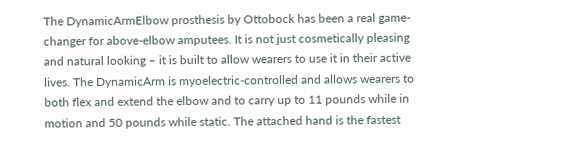The DynamicArmElbow prosthesis by Ottobock has been a real game-changer for above-elbow amputees. It is not just cosmetically pleasing and natural looking – it is built to allow wearers to use it in their active lives. The DynamicArm is myoelectric-controlled and allows wearers to both flex and extend the elbow and to carry up to 11 pounds while in motion and 50 pounds while static. The attached hand is the fastest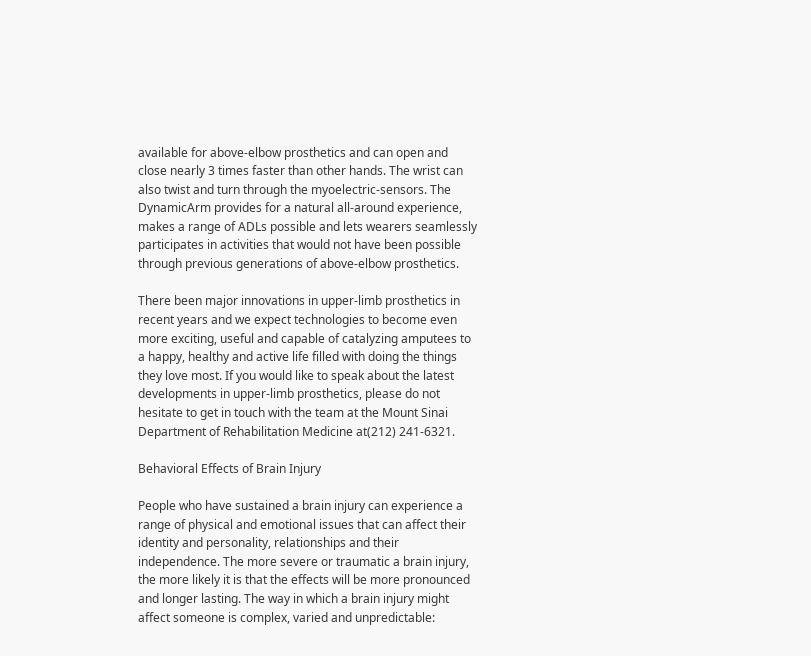available for above-elbow prosthetics and can open and close nearly 3 times faster than other hands. The wrist can also twist and turn through the myoelectric-sensors. The DynamicArm provides for a natural all-around experience, makes a range of ADLs possible and lets wearers seamlessly participates in activities that would not have been possible through previous generations of above-elbow prosthetics.

There been major innovations in upper-limb prosthetics in recent years and we expect technologies to become even more exciting, useful and capable of catalyzing amputees to a happy, healthy and active life filled with doing the things they love most. If you would like to speak about the latest developments in upper-limb prosthetics, please do not hesitate to get in touch with the team at the Mount Sinai Department of Rehabilitation Medicine at(212) 241-6321.

Behavioral Effects of Brain Injury

People who have sustained a brain injury can experience a range of physical and emotional issues that can affect their identity and personality, relationships and their independence. The more severe or traumatic a brain injury, the more likely it is that the effects will be more pronounced and longer lasting. The way in which a brain injury might affect someone is complex, varied and unpredictable: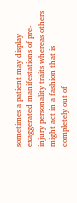sometimes a patient may display exaggerated manifestations of pre-injury personality traits whereas others might act in a fashion that is completely out of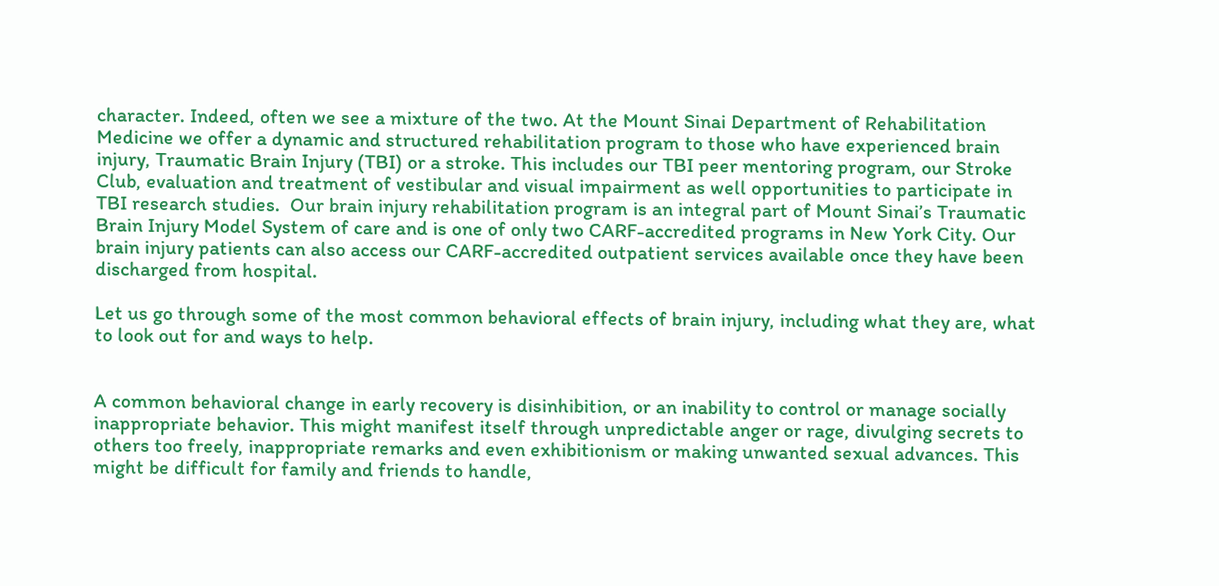character. Indeed, often we see a mixture of the two. At the Mount Sinai Department of Rehabilitation Medicine we offer a dynamic and structured rehabilitation program to those who have experienced brain injury, Traumatic Brain Injury (TBI) or a stroke. This includes our TBI peer mentoring program, our Stroke Club, evaluation and treatment of vestibular and visual impairment as well opportunities to participate in TBI research studies.  Our brain injury rehabilitation program is an integral part of Mount Sinai’s Traumatic Brain Injury Model System of care and is one of only two CARF-accredited programs in New York City. Our brain injury patients can also access our CARF-accredited outpatient services available once they have been discharged from hospital.

Let us go through some of the most common behavioral effects of brain injury, including what they are, what to look out for and ways to help.


A common behavioral change in early recovery is disinhibition, or an inability to control or manage socially inappropriate behavior. This might manifest itself through unpredictable anger or rage, divulging secrets to others too freely, inappropriate remarks and even exhibitionism or making unwanted sexual advances. This might be difficult for family and friends to handle,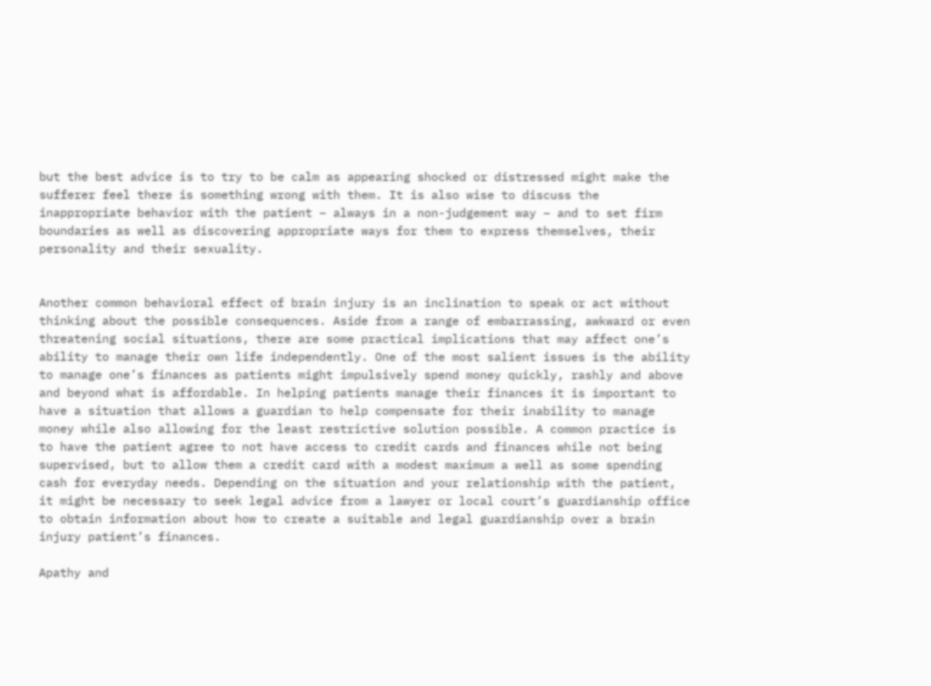but the best advice is to try to be calm as appearing shocked or distressed might make the sufferer feel there is something wrong with them. It is also wise to discuss the inappropriate behavior with the patient – always in a non-judgement way – and to set firm boundaries as well as discovering appropriate ways for them to express themselves, their personality and their sexuality.


Another common behavioral effect of brain injury is an inclination to speak or act without thinking about the possible consequences. Aside from a range of embarrassing, awkward or even threatening social situations, there are some practical implications that may affect one’s ability to manage their own life independently. One of the most salient issues is the ability to manage one’s finances as patients might impulsively spend money quickly, rashly and above and beyond what is affordable. In helping patients manage their finances it is important to have a situation that allows a guardian to help compensate for their inability to manage money while also allowing for the least restrictive solution possible. A common practice is to have the patient agree to not have access to credit cards and finances while not being supervised, but to allow them a credit card with a modest maximum a well as some spending cash for everyday needs. Depending on the situation and your relationship with the patient, it might be necessary to seek legal advice from a lawyer or local court’s guardianship office to obtain information about how to create a suitable and legal guardianship over a brain injury patient’s finances.

Apathy and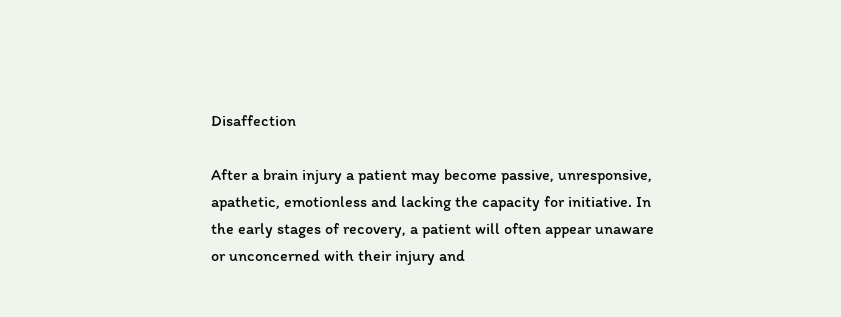Disaffection

After a brain injury a patient may become passive, unresponsive, apathetic, emotionless and lacking the capacity for initiative. In the early stages of recovery, a patient will often appear unaware or unconcerned with their injury and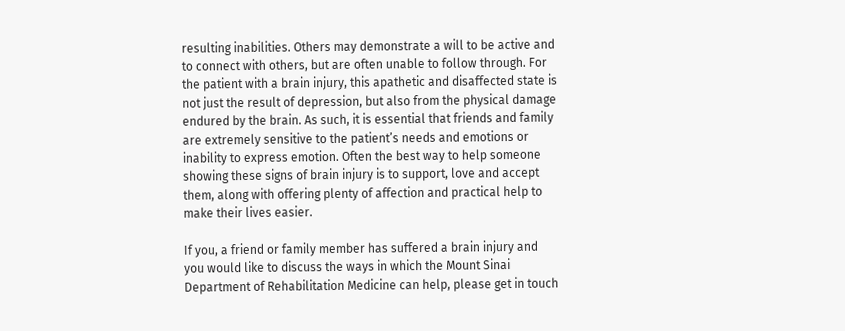resulting inabilities. Others may demonstrate a will to be active and to connect with others, but are often unable to follow through. For the patient with a brain injury, this apathetic and disaffected state is not just the result of depression, but also from the physical damage endured by the brain. As such, it is essential that friends and family are extremely sensitive to the patient’s needs and emotions or inability to express emotion. Often the best way to help someone showing these signs of brain injury is to support, love and accept them, along with offering plenty of affection and practical help to make their lives easier.

If you, a friend or family member has suffered a brain injury and you would like to discuss the ways in which the Mount Sinai Department of Rehabilitation Medicine can help, please get in touch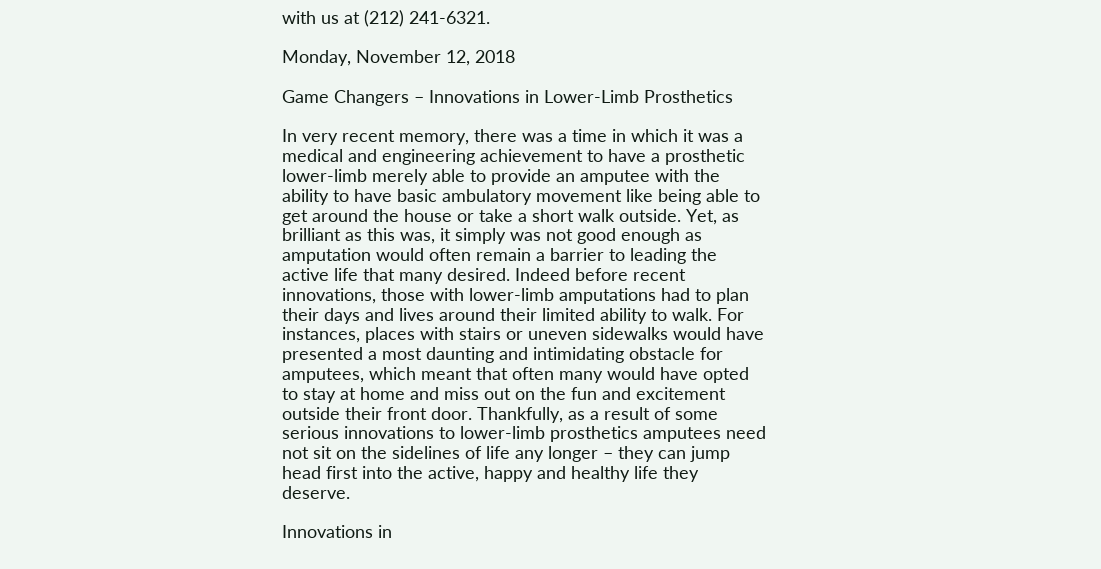with us at (212) 241-6321.

Monday, November 12, 2018

Game Changers – Innovations in Lower-Limb Prosthetics

In very recent memory, there was a time in which it was a medical and engineering achievement to have a prosthetic lower-limb merely able to provide an amputee with the ability to have basic ambulatory movement like being able to get around the house or take a short walk outside. Yet, as brilliant as this was, it simply was not good enough as amputation would often remain a barrier to leading the active life that many desired. Indeed before recent innovations, those with lower-limb amputations had to plan their days and lives around their limited ability to walk. For instances, places with stairs or uneven sidewalks would have presented a most daunting and intimidating obstacle for amputees, which meant that often many would have opted to stay at home and miss out on the fun and excitement outside their front door. Thankfully, as a result of some serious innovations to lower-limb prosthetics amputees need not sit on the sidelines of life any longer – they can jump head first into the active, happy and healthy life they deserve.

Innovations in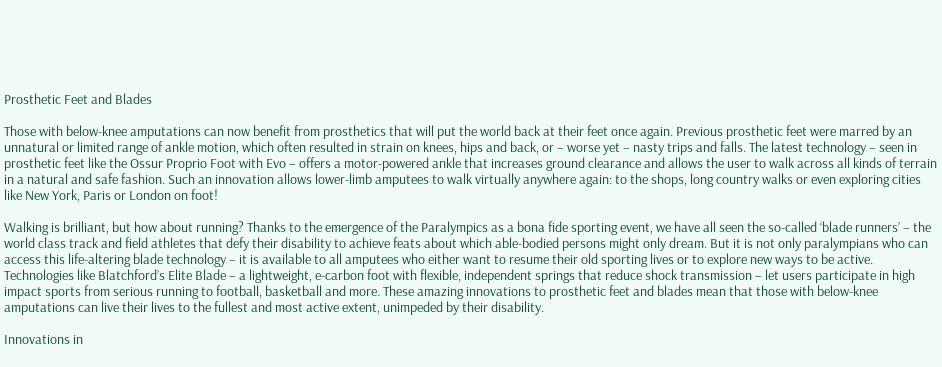Prosthetic Feet and Blades

Those with below-knee amputations can now benefit from prosthetics that will put the world back at their feet once again. Previous prosthetic feet were marred by an unnatural or limited range of ankle motion, which often resulted in strain on knees, hips and back, or – worse yet – nasty trips and falls. The latest technology – seen in prosthetic feet like the Ossur Proprio Foot with Evo – offers a motor-powered ankle that increases ground clearance and allows the user to walk across all kinds of terrain in a natural and safe fashion. Such an innovation allows lower-limb amputees to walk virtually anywhere again: to the shops, long country walks or even exploring cities like New York, Paris or London on foot!

Walking is brilliant, but how about running? Thanks to the emergence of the Paralympics as a bona fide sporting event, we have all seen the so-called ‘blade runners’ – the world class track and field athletes that defy their disability to achieve feats about which able-bodied persons might only dream. But it is not only paralympians who can access this life-altering blade technology – it is available to all amputees who either want to resume their old sporting lives or to explore new ways to be active. Technologies like Blatchford’s Elite Blade – a lightweight, e-carbon foot with flexible, independent springs that reduce shock transmission – let users participate in high impact sports from serious running to football, basketball and more. These amazing innovations to prosthetic feet and blades mean that those with below-knee amputations can live their lives to the fullest and most active extent, unimpeded by their disability.

Innovations in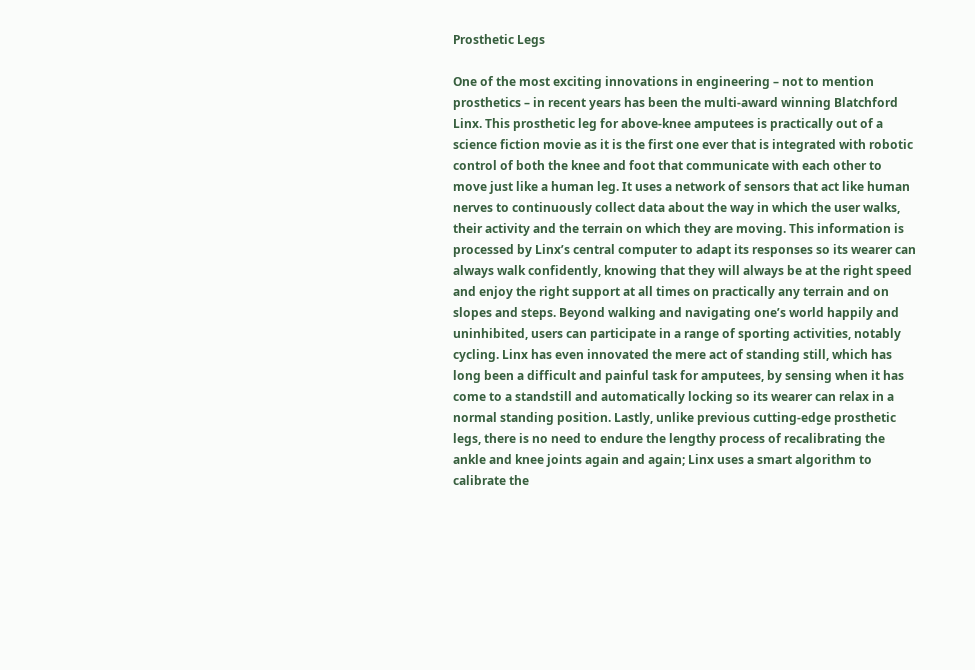Prosthetic Legs

One of the most exciting innovations in engineering – not to mention prosthetics – in recent years has been the multi-award winning Blatchford Linx. This prosthetic leg for above-knee amputees is practically out of a science fiction movie as it is the first one ever that is integrated with robotic control of both the knee and foot that communicate with each other to move just like a human leg. It uses a network of sensors that act like human nerves to continuously collect data about the way in which the user walks, their activity and the terrain on which they are moving. This information is processed by Linx’s central computer to adapt its responses so its wearer can always walk confidently, knowing that they will always be at the right speed and enjoy the right support at all times on practically any terrain and on slopes and steps. Beyond walking and navigating one’s world happily and uninhibited, users can participate in a range of sporting activities, notably cycling. Linx has even innovated the mere act of standing still, which has long been a difficult and painful task for amputees, by sensing when it has come to a standstill and automatically locking so its wearer can relax in a normal standing position. Lastly, unlike previous cutting-edge prosthetic legs, there is no need to endure the lengthy process of recalibrating the ankle and knee joints again and again; Linx uses a smart algorithm to calibrate the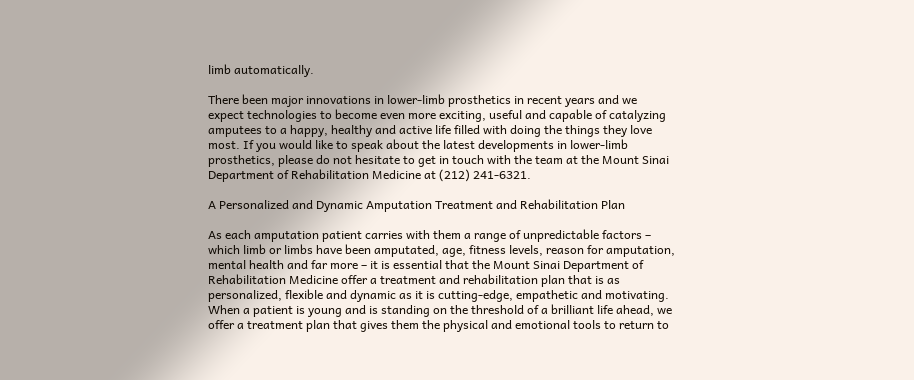limb automatically.

There been major innovations in lower-limb prosthetics in recent years and we expect technologies to become even more exciting, useful and capable of catalyzing amputees to a happy, healthy and active life filled with doing the things they love most. If you would like to speak about the latest developments in lower-limb prosthetics, please do not hesitate to get in touch with the team at the Mount Sinai Department of Rehabilitation Medicine at (212) 241-6321.

A Personalized and Dynamic Amputation Treatment and Rehabilitation Plan

As each amputation patient carries with them a range of unpredictable factors – which limb or limbs have been amputated, age, fitness levels, reason for amputation, mental health and far more – it is essential that the Mount Sinai Department of Rehabilitation Medicine offer a treatment and rehabilitation plan that is as personalized, flexible and dynamic as it is cutting-edge, empathetic and motivating. When a patient is young and is standing on the threshold of a brilliant life ahead, we offer a treatment plan that gives them the physical and emotional tools to return to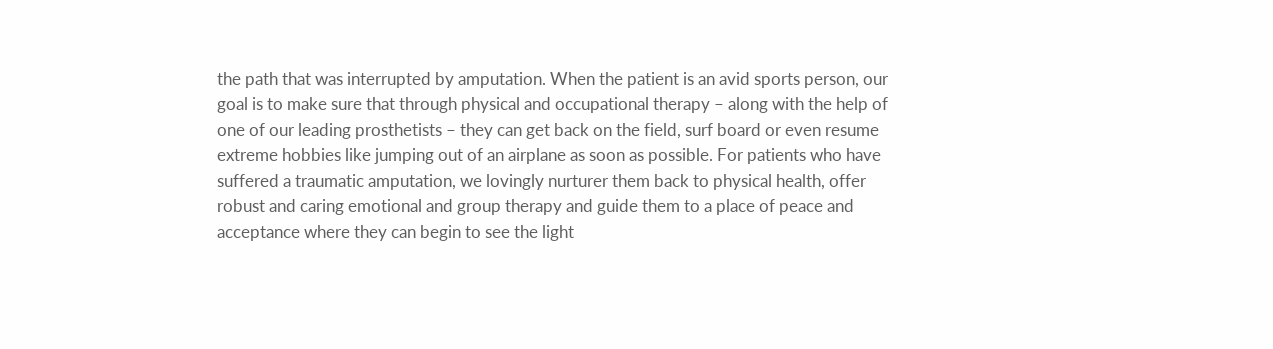the path that was interrupted by amputation. When the patient is an avid sports person, our goal is to make sure that through physical and occupational therapy – along with the help of one of our leading prosthetists – they can get back on the field, surf board or even resume extreme hobbies like jumping out of an airplane as soon as possible. For patients who have suffered a traumatic amputation, we lovingly nurturer them back to physical health, offer robust and caring emotional and group therapy and guide them to a place of peace and acceptance where they can begin to see the light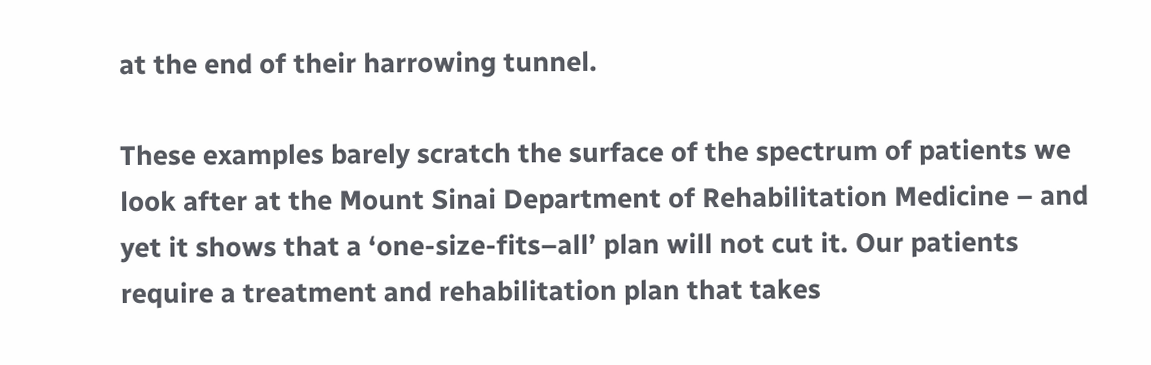at the end of their harrowing tunnel.

These examples barely scratch the surface of the spectrum of patients we look after at the Mount Sinai Department of Rehabilitation Medicine – and yet it shows that a ‘one-size-fits–all’ plan will not cut it. Our patients require a treatment and rehabilitation plan that takes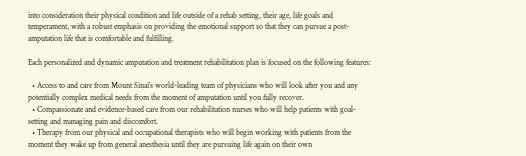into consideration their physical condition and life outside of a rehab setting, their age, life goals and temperament, with a robust emphasis on providing the emotional support so that they can pursue a post-amputation life that is comfortable and fulfilling.

Each personalized and dynamic amputation and treatment rehabilitation plan is focused on the following features:

  • Access to and care from Mount Sinai’s world-leading team of physicians who will look after you and any potentially complex medical needs from the moment of amputation until you fully recover.
  • Compassionate and evidence-based care from our rehabilitation nurses who will help patients with goal-setting and managing pain and discomfort.
  • Therapy from our physical and occupational therapists who will begin working with patients from the moment they wake up from general anesthesia until they are pursuing life again on their own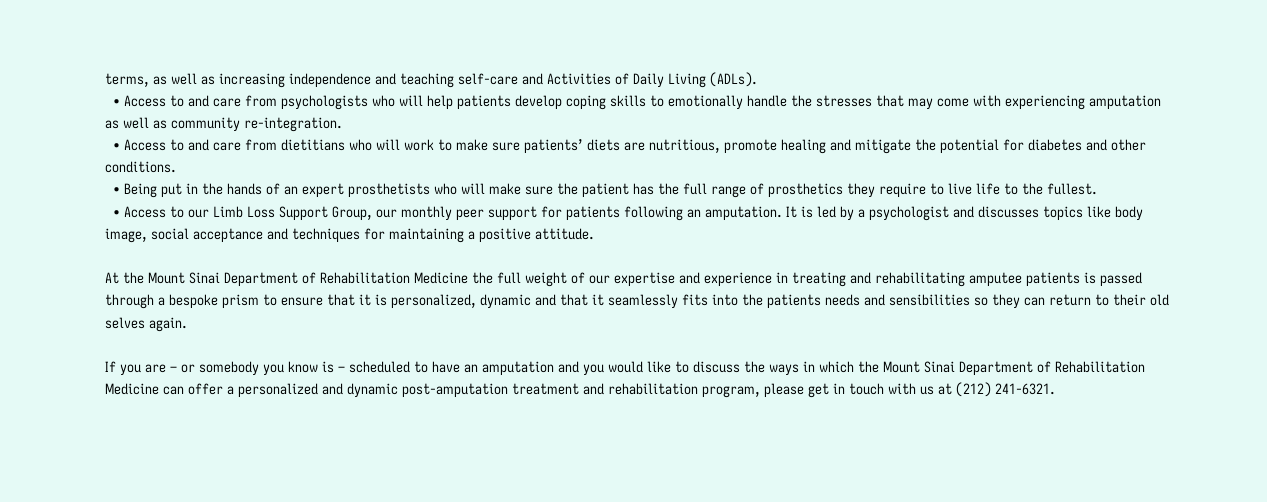terms, as well as increasing independence and teaching self-care and Activities of Daily Living (ADLs).
  • Access to and care from psychologists who will help patients develop coping skills to emotionally handle the stresses that may come with experiencing amputation as well as community re-integration.
  • Access to and care from dietitians who will work to make sure patients’ diets are nutritious, promote healing and mitigate the potential for diabetes and other conditions.
  • Being put in the hands of an expert prosthetists who will make sure the patient has the full range of prosthetics they require to live life to the fullest.
  • Access to our Limb Loss Support Group, our monthly peer support for patients following an amputation. It is led by a psychologist and discusses topics like body image, social acceptance and techniques for maintaining a positive attitude.

At the Mount Sinai Department of Rehabilitation Medicine the full weight of our expertise and experience in treating and rehabilitating amputee patients is passed through a bespoke prism to ensure that it is personalized, dynamic and that it seamlessly fits into the patients needs and sensibilities so they can return to their old selves again.

If you are – or somebody you know is – scheduled to have an amputation and you would like to discuss the ways in which the Mount Sinai Department of Rehabilitation Medicine can offer a personalized and dynamic post-amputation treatment and rehabilitation program, please get in touch with us at (212) 241-6321.